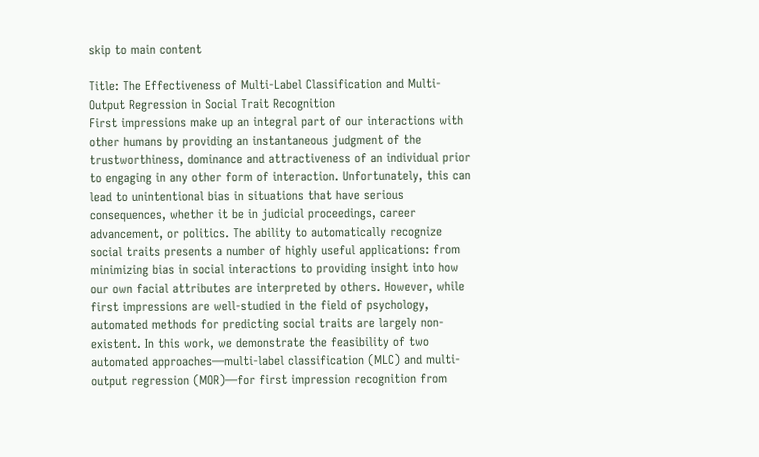skip to main content

Title: The Effectiveness of Multi-Label Classification and Multi-Output Regression in Social Trait Recognition
First impressions make up an integral part of our interactions with other humans by providing an instantaneous judgment of the trustworthiness, dominance and attractiveness of an individual prior to engaging in any other form of interaction. Unfortunately, this can lead to unintentional bias in situations that have serious consequences, whether it be in judicial proceedings, career advancement, or politics. The ability to automatically recognize social traits presents a number of highly useful applications: from minimizing bias in social interactions to providing insight into how our own facial attributes are interpreted by others. However, while first impressions are well-studied in the field of psychology, automated methods for predicting social traits are largely non-existent. In this work, we demonstrate the feasibility of two automated approaches—multi-label classification (MLC) and multi-output regression (MOR)—for first impression recognition from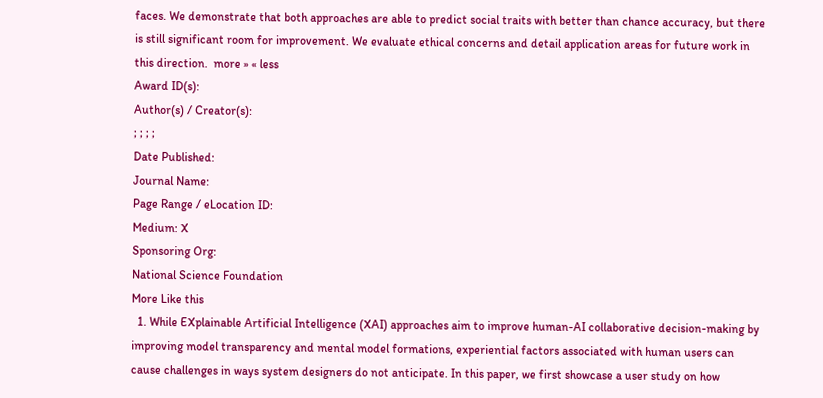faces. We demonstrate that both approaches are able to predict social traits with better than chance accuracy, but there is still significant room for improvement. We evaluate ethical concerns and detail application areas for future work in this direction.  more » « less
Award ID(s):
Author(s) / Creator(s):
; ; ; ;
Date Published:
Journal Name:
Page Range / eLocation ID:
Medium: X
Sponsoring Org:
National Science Foundation
More Like this
  1. While EXplainable Artificial Intelligence (XAI) approaches aim to improve human-AI collaborative decision-making by improving model transparency and mental model formations, experiential factors associated with human users can cause challenges in ways system designers do not anticipate. In this paper, we first showcase a user study on how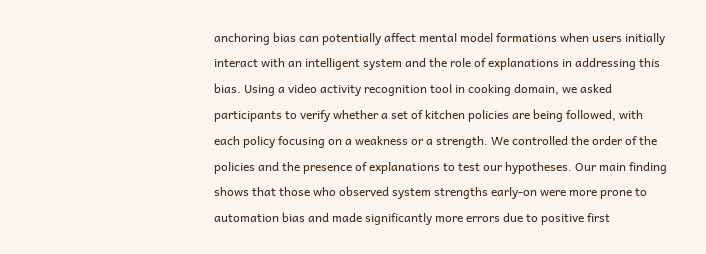anchoring bias can potentially affect mental model formations when users initially interact with an intelligent system and the role of explanations in addressing this bias. Using a video activity recognition tool in cooking domain, we asked participants to verify whether a set of kitchen policies are being followed, with each policy focusing on a weakness or a strength. We controlled the order of the policies and the presence of explanations to test our hypotheses. Our main finding shows that those who observed system strengths early-on were more prone to automation bias and made significantly more errors due to positive first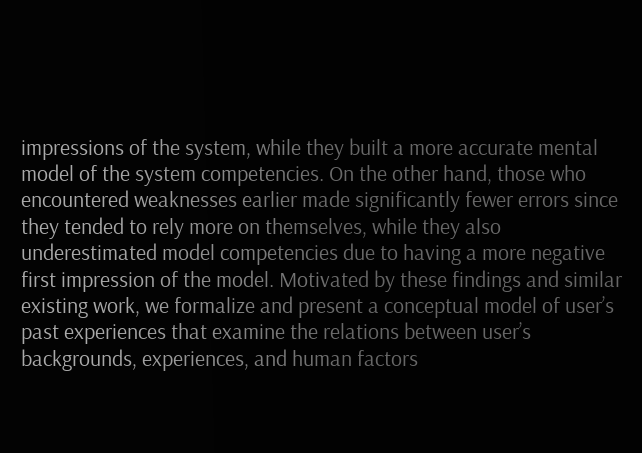impressions of the system, while they built a more accurate mental model of the system competencies. On the other hand, those who encountered weaknesses earlier made significantly fewer errors since they tended to rely more on themselves, while they also underestimated model competencies due to having a more negative first impression of the model. Motivated by these findings and similar existing work, we formalize and present a conceptual model of user’s past experiences that examine the relations between user’s backgrounds, experiences, and human factors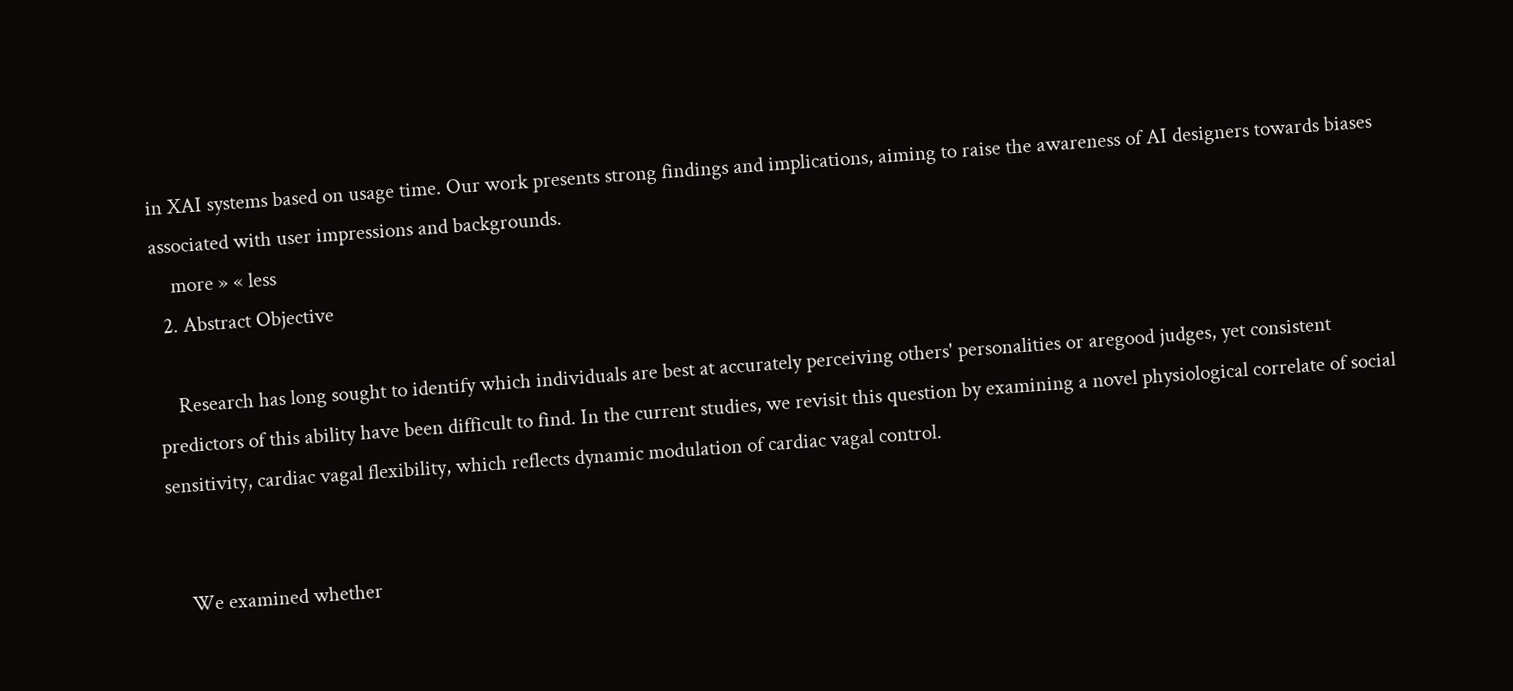in XAI systems based on usage time. Our work presents strong findings and implications, aiming to raise the awareness of AI designers towards biases associated with user impressions and backgrounds.
    more » « less
  2. Abstract Objective

    Research has long sought to identify which individuals are best at accurately perceiving others' personalities or aregood judges, yet consistent predictors of this ability have been difficult to find. In the current studies, we revisit this question by examining a novel physiological correlate of social sensitivity, cardiac vagal flexibility, which reflects dynamic modulation of cardiac vagal control.


    We examined whether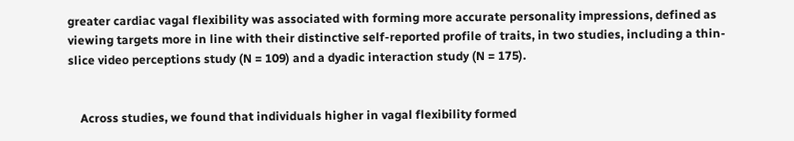greater cardiac vagal flexibility was associated with forming more accurate personality impressions, defined as viewing targets more in line with their distinctive self‐reported profile of traits, in two studies, including a thin‐slice video perceptions study (N = 109) and a dyadic interaction study (N = 175).


    Across studies, we found that individuals higher in vagal flexibility formed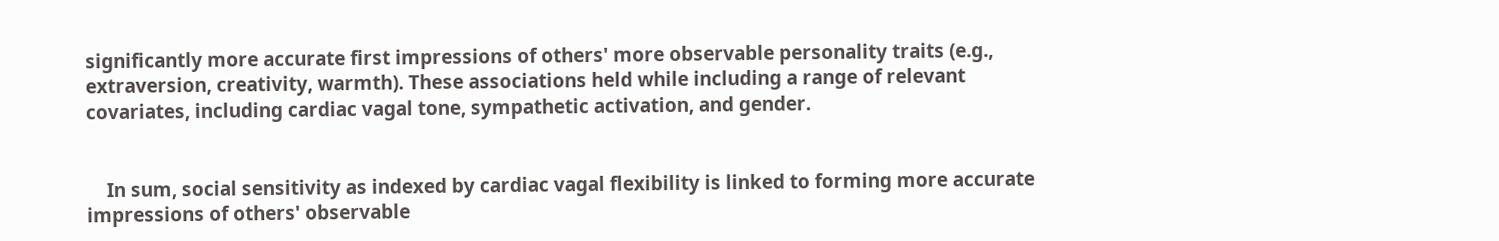significantly more accurate first impressions of others' more observable personality traits (e.g., extraversion, creativity, warmth). These associations held while including a range of relevant covariates, including cardiac vagal tone, sympathetic activation, and gender.


    In sum, social sensitivity as indexed by cardiac vagal flexibility is linked to forming more accurate impressions of others' observable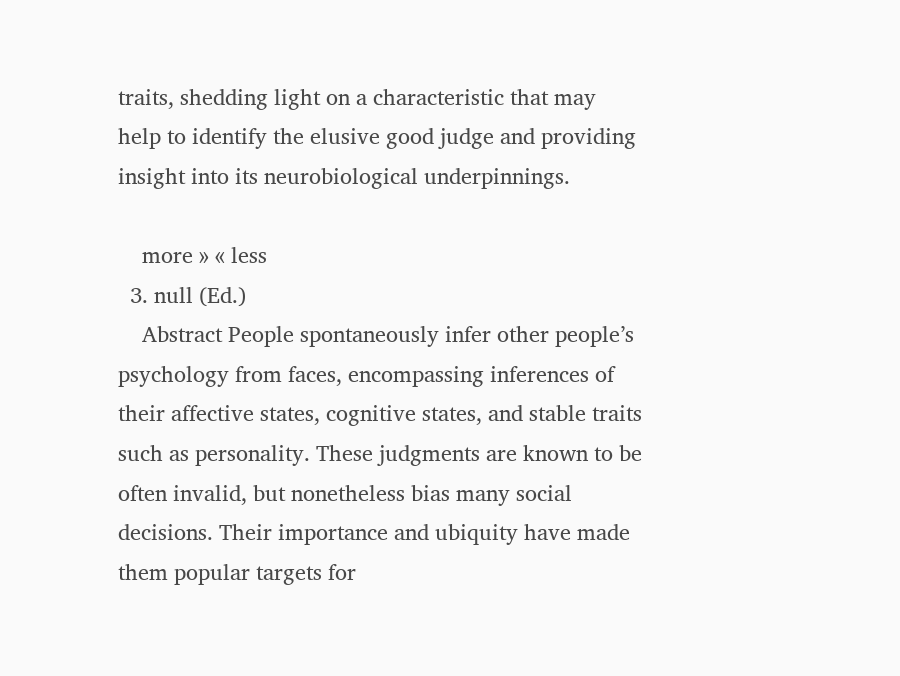traits, shedding light on a characteristic that may help to identify the elusive good judge and providing insight into its neurobiological underpinnings.

    more » « less
  3. null (Ed.)
    Abstract People spontaneously infer other people’s psychology from faces, encompassing inferences of their affective states, cognitive states, and stable traits such as personality. These judgments are known to be often invalid, but nonetheless bias many social decisions. Their importance and ubiquity have made them popular targets for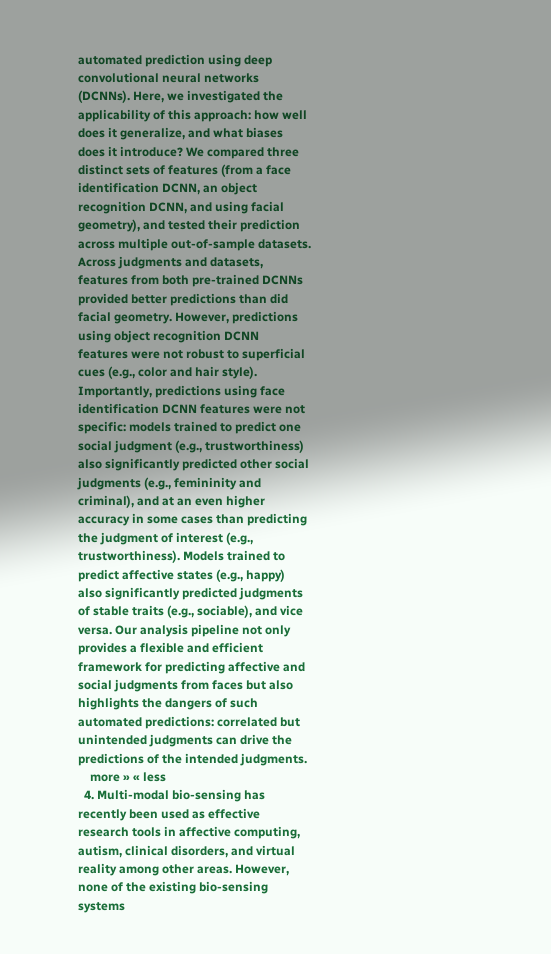automated prediction using deep convolutional neural networks (DCNNs). Here, we investigated the applicability of this approach: how well does it generalize, and what biases does it introduce? We compared three distinct sets of features (from a face identification DCNN, an object recognition DCNN, and using facial geometry), and tested their prediction across multiple out-of-sample datasets. Across judgments and datasets, features from both pre-trained DCNNs provided better predictions than did facial geometry. However, predictions using object recognition DCNN features were not robust to superficial cues (e.g., color and hair style). Importantly, predictions using face identification DCNN features were not specific: models trained to predict one social judgment (e.g., trustworthiness) also significantly predicted other social judgments (e.g., femininity and criminal), and at an even higher accuracy in some cases than predicting the judgment of interest (e.g., trustworthiness). Models trained to predict affective states (e.g., happy) also significantly predicted judgments of stable traits (e.g., sociable), and vice versa. Our analysis pipeline not only provides a flexible and efficient framework for predicting affective and social judgments from faces but also highlights the dangers of such automated predictions: correlated but unintended judgments can drive the predictions of the intended judgments.
    more » « less
  4. Multi-modal bio-sensing has recently been used as effective research tools in affective computing, autism, clinical disorders, and virtual reality among other areas. However, none of the existing bio-sensing systems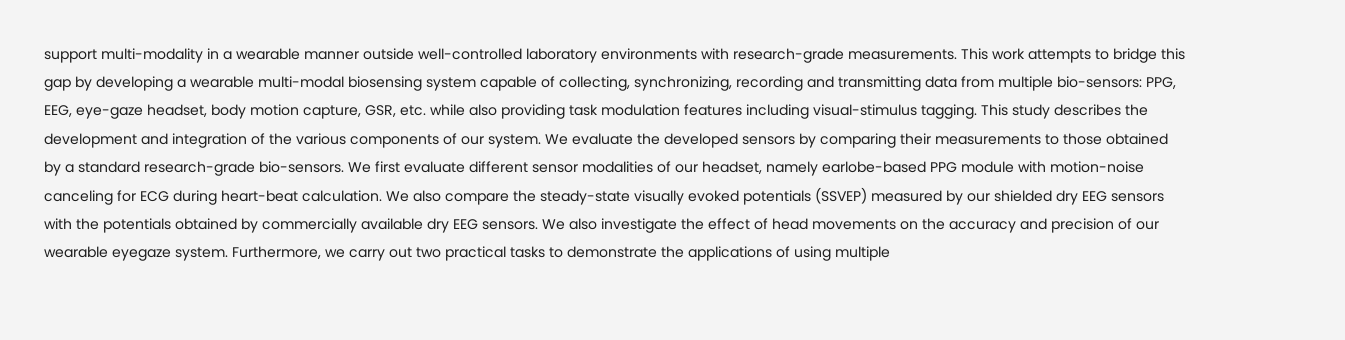support multi-modality in a wearable manner outside well-controlled laboratory environments with research-grade measurements. This work attempts to bridge this gap by developing a wearable multi-modal biosensing system capable of collecting, synchronizing, recording and transmitting data from multiple bio-sensors: PPG, EEG, eye-gaze headset, body motion capture, GSR, etc. while also providing task modulation features including visual-stimulus tagging. This study describes the development and integration of the various components of our system. We evaluate the developed sensors by comparing their measurements to those obtained by a standard research-grade bio-sensors. We first evaluate different sensor modalities of our headset, namely earlobe-based PPG module with motion-noise canceling for ECG during heart-beat calculation. We also compare the steady-state visually evoked potentials (SSVEP) measured by our shielded dry EEG sensors with the potentials obtained by commercially available dry EEG sensors. We also investigate the effect of head movements on the accuracy and precision of our wearable eyegaze system. Furthermore, we carry out two practical tasks to demonstrate the applications of using multiple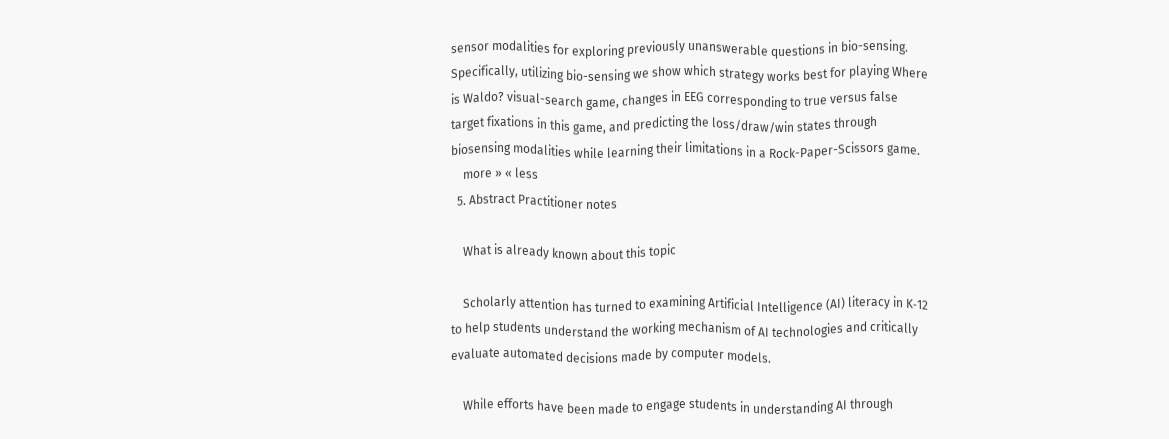sensor modalities for exploring previously unanswerable questions in bio-sensing. Specifically, utilizing bio-sensing we show which strategy works best for playing Where is Waldo? visual-search game, changes in EEG corresponding to true versus false target fixations in this game, and predicting the loss/draw/win states through biosensing modalities while learning their limitations in a Rock-Paper-Scissors game.
    more » « less
  5. Abstract Practitioner notes

    What is already known about this topic

    Scholarly attention has turned to examining Artificial Intelligence (AI) literacy in K‐12 to help students understand the working mechanism of AI technologies and critically evaluate automated decisions made by computer models.

    While efforts have been made to engage students in understanding AI through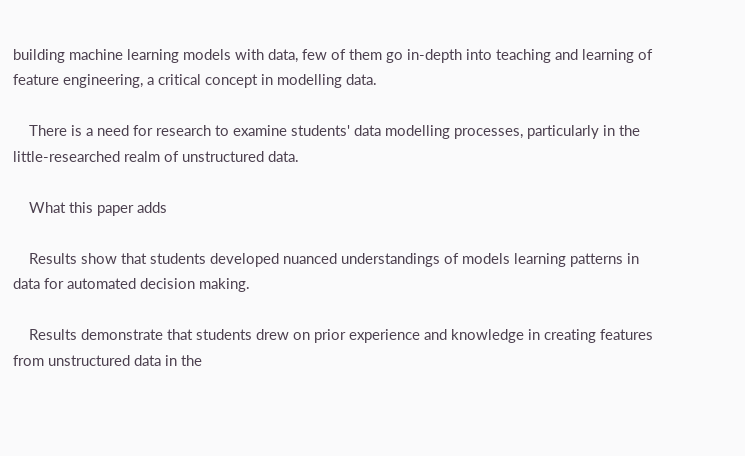building machine learning models with data, few of them go in‐depth into teaching and learning of feature engineering, a critical concept in modelling data.

    There is a need for research to examine students' data modelling processes, particularly in the little‐researched realm of unstructured data.

    What this paper adds

    Results show that students developed nuanced understandings of models learning patterns in data for automated decision making.

    Results demonstrate that students drew on prior experience and knowledge in creating features from unstructured data in the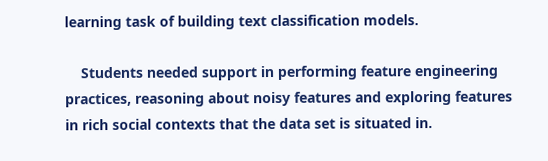learning task of building text classification models.

    Students needed support in performing feature engineering practices, reasoning about noisy features and exploring features in rich social contexts that the data set is situated in.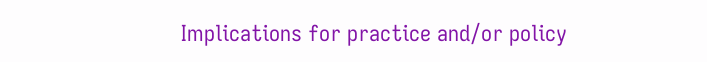Implications for practice and/or policy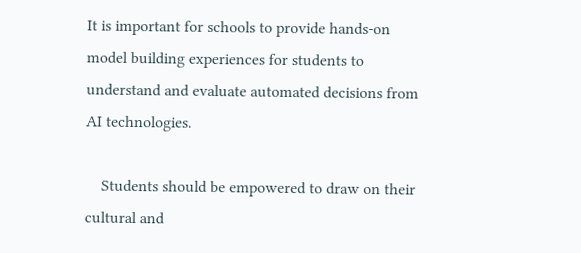It is important for schools to provide hands‐on model building experiences for students to understand and evaluate automated decisions from AI technologies.

    Students should be empowered to draw on their cultural and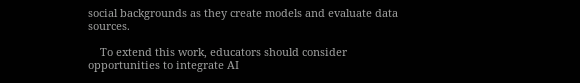social backgrounds as they create models and evaluate data sources.

    To extend this work, educators should consider opportunities to integrate AI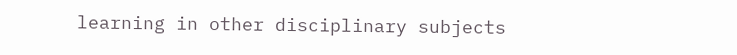learning in other disciplinary subjects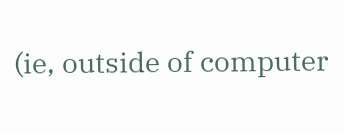(ie, outside of computer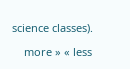science classes).

    more » « less